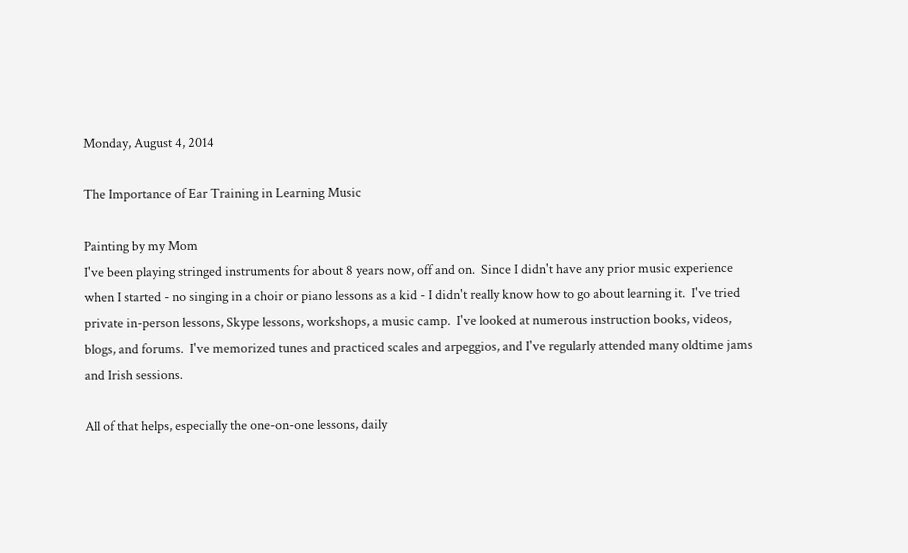Monday, August 4, 2014

The Importance of Ear Training in Learning Music

Painting by my Mom
I've been playing stringed instruments for about 8 years now, off and on.  Since I didn't have any prior music experience when I started - no singing in a choir or piano lessons as a kid - I didn't really know how to go about learning it.  I've tried private in-person lessons, Skype lessons, workshops, a music camp.  I've looked at numerous instruction books, videos, blogs, and forums.  I've memorized tunes and practiced scales and arpeggios, and I've regularly attended many oldtime jams and Irish sessions.

All of that helps, especially the one-on-one lessons, daily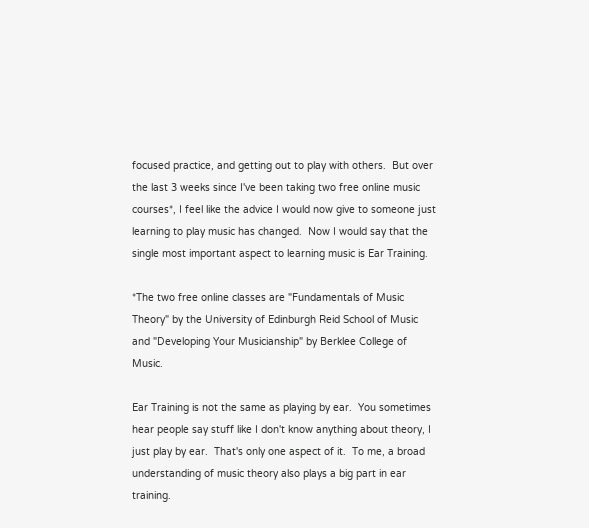focused practice, and getting out to play with others.  But over the last 3 weeks since I've been taking two free online music courses*, I feel like the advice I would now give to someone just learning to play music has changed.  Now I would say that the single most important aspect to learning music is Ear Training.

*The two free online classes are "Fundamentals of Music Theory" by the University of Edinburgh Reid School of Music and "Developing Your Musicianship" by Berklee College of Music.

Ear Training is not the same as playing by ear.  You sometimes hear people say stuff like I don't know anything about theory, I just play by ear.  That's only one aspect of it.  To me, a broad understanding of music theory also plays a big part in ear training.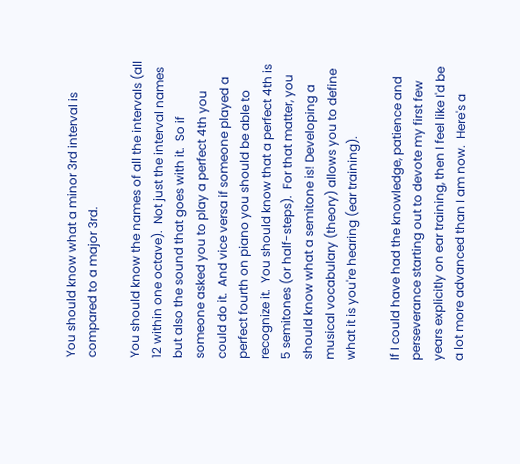You should know what a minor 3rd interval is compared to a major 3rd.

You should know the names of all the intervals (all 12 within one octave).  Not just the interval names but also the sound that goes with it.  So if someone asked you to play a perfect 4th you could do it.  And vice versa if someone played a perfect fourth on piano you should be able to recognize it.  You should know that a perfect 4th is 5 semitones (or half-steps).  For that matter, you should know what a semitone is! Developing a musical vocabulary (theory) allows you to define what it is you're hearing (ear training).

If I could have had the knowledge, patience and perseverance starting out to devote my first few years explicitly on ear training, then I feel like I'd be a lot more advanced than I am now.  Here's a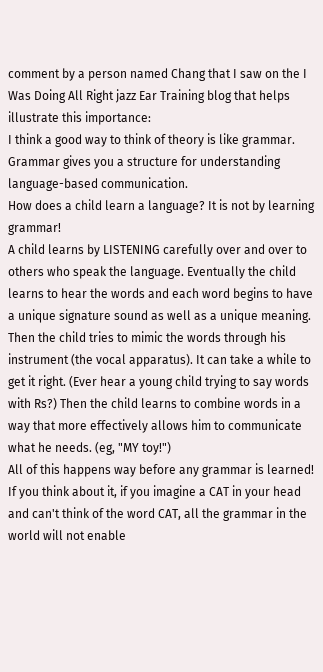comment by a person named Chang that I saw on the I Was Doing All Right jazz Ear Training blog that helps illustrate this importance:
I think a good way to think of theory is like grammar. Grammar gives you a structure for understanding language-based communication.
How does a child learn a language? It is not by learning grammar!
A child learns by LISTENING carefully over and over to others who speak the language. Eventually the child learns to hear the words and each word begins to have a unique signature sound as well as a unique meaning. Then the child tries to mimic the words through his instrument (the vocal apparatus). It can take a while to get it right. (Ever hear a young child trying to say words with Rs?) Then the child learns to combine words in a way that more effectively allows him to communicate what he needs. (eg, "MY toy!")
All of this happens way before any grammar is learned!
If you think about it, if you imagine a CAT in your head and can't think of the word CAT, all the grammar in the world will not enable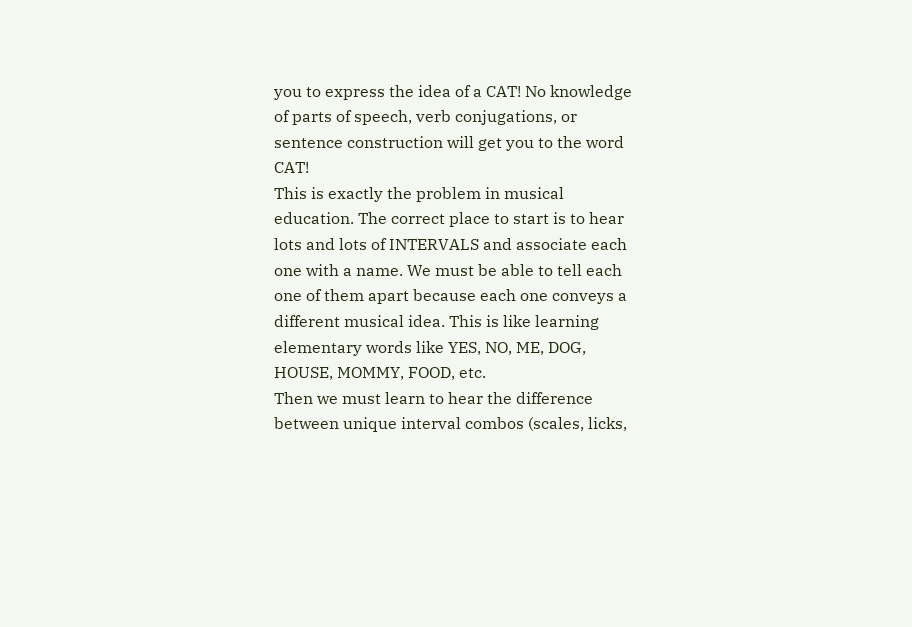you to express the idea of a CAT! No knowledge of parts of speech, verb conjugations, or sentence construction will get you to the word CAT!
This is exactly the problem in musical education. The correct place to start is to hear lots and lots of INTERVALS and associate each one with a name. We must be able to tell each one of them apart because each one conveys a different musical idea. This is like learning elementary words like YES, NO, ME, DOG, HOUSE, MOMMY, FOOD, etc.
Then we must learn to hear the difference between unique interval combos (scales, licks,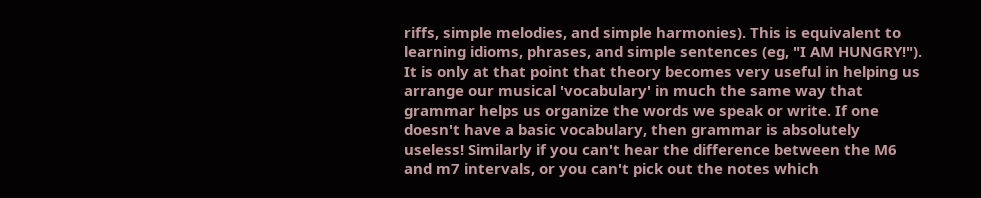riffs, simple melodies, and simple harmonies). This is equivalent to learning idioms, phrases, and simple sentences (eg, "I AM HUNGRY!"). It is only at that point that theory becomes very useful in helping us arrange our musical 'vocabulary' in much the same way that grammar helps us organize the words we speak or write. If one doesn't have a basic vocabulary, then grammar is absolutely useless! Similarly if you can't hear the difference between the M6 and m7 intervals, or you can't pick out the notes which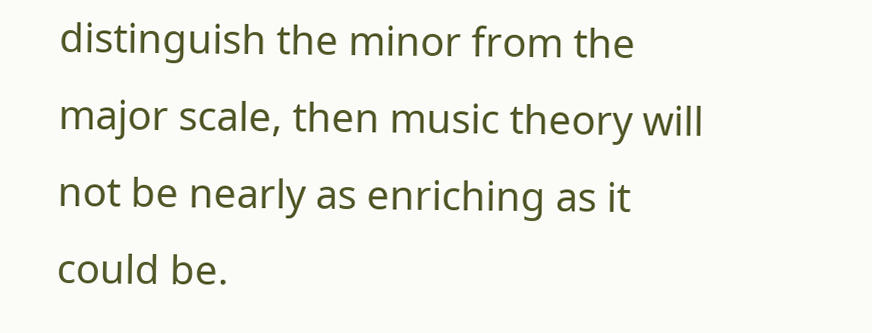distinguish the minor from the major scale, then music theory will not be nearly as enriching as it could be.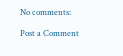No comments:

Post a Comment